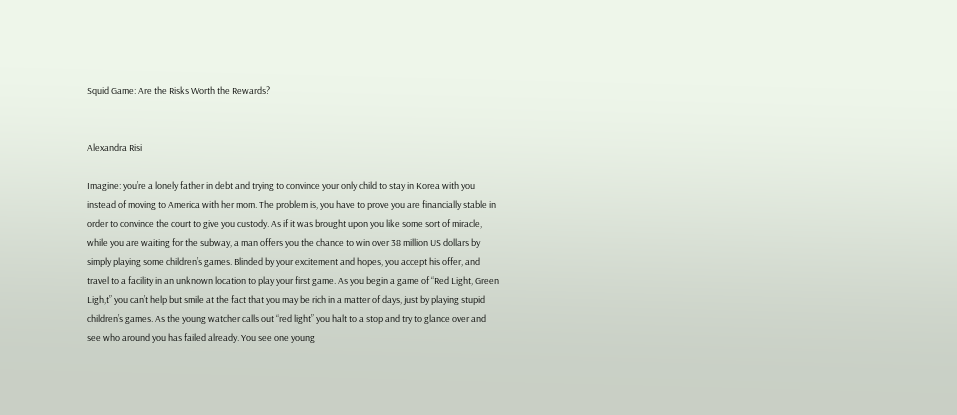Squid Game: Are the Risks Worth the Rewards?


Alexandra Risi

Imagine: you’re a lonely father in debt and trying to convince your only child to stay in Korea with you instead of moving to America with her mom. The problem is, you have to prove you are financially stable in order to convince the court to give you custody. As if it was brought upon you like some sort of miracle, while you are waiting for the subway, a man offers you the chance to win over 38 million US dollars by simply playing some children’s games. Blinded by your excitement and hopes, you accept his offer, and travel to a facility in an unknown location to play your first game. As you begin a game of “Red Light, Green Ligh,t” you can’t help but smile at the fact that you may be rich in a matter of days, just by playing stupid children’s games. As the young watcher calls out “red light” you halt to a stop and try to glance over and see who around you has failed already. You see one young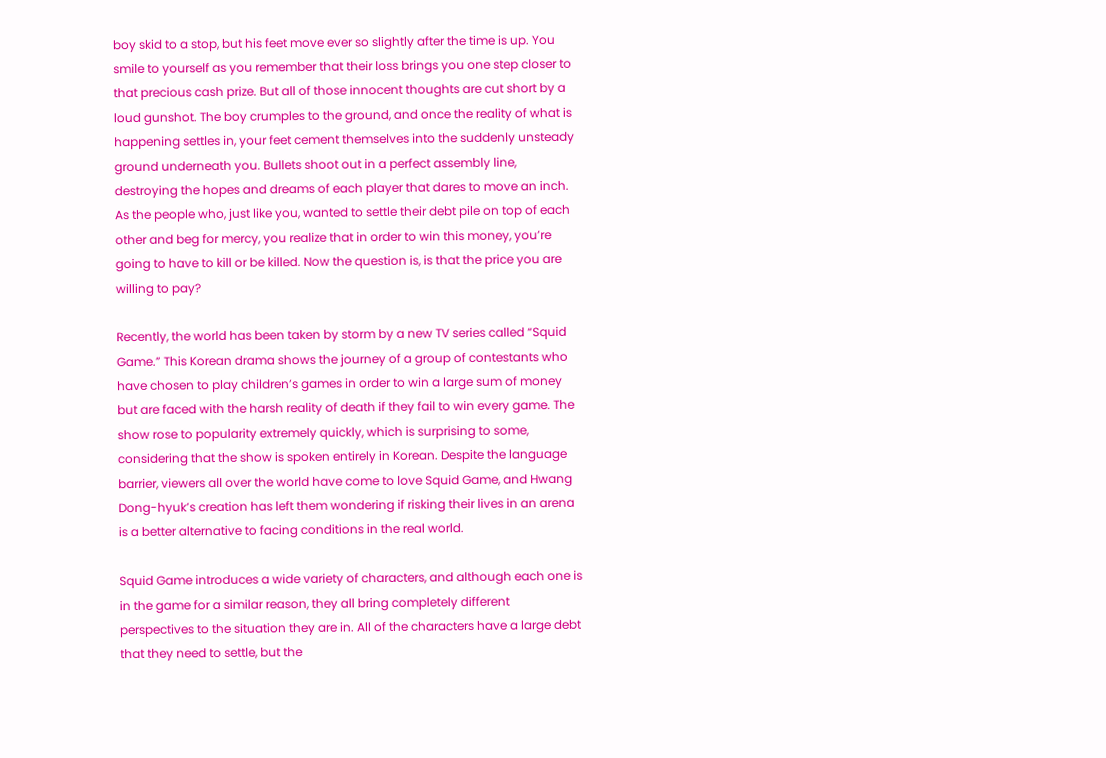boy skid to a stop, but his feet move ever so slightly after the time is up. You smile to yourself as you remember that their loss brings you one step closer to that precious cash prize. But all of those innocent thoughts are cut short by a loud gunshot. The boy crumples to the ground, and once the reality of what is happening settles in, your feet cement themselves into the suddenly unsteady ground underneath you. Bullets shoot out in a perfect assembly line, destroying the hopes and dreams of each player that dares to move an inch. As the people who, just like you, wanted to settle their debt pile on top of each other and beg for mercy, you realize that in order to win this money, you’re going to have to kill or be killed. Now the question is, is that the price you are willing to pay?

Recently, the world has been taken by storm by a new TV series called “Squid Game.” This Korean drama shows the journey of a group of contestants who have chosen to play children’s games in order to win a large sum of money but are faced with the harsh reality of death if they fail to win every game. The show rose to popularity extremely quickly, which is surprising to some, considering that the show is spoken entirely in Korean. Despite the language barrier, viewers all over the world have come to love Squid Game, and Hwang Dong-hyuk’s creation has left them wondering if risking their lives in an arena is a better alternative to facing conditions in the real world.

Squid Game introduces a wide variety of characters, and although each one is in the game for a similar reason, they all bring completely different perspectives to the situation they are in. All of the characters have a large debt that they need to settle, but the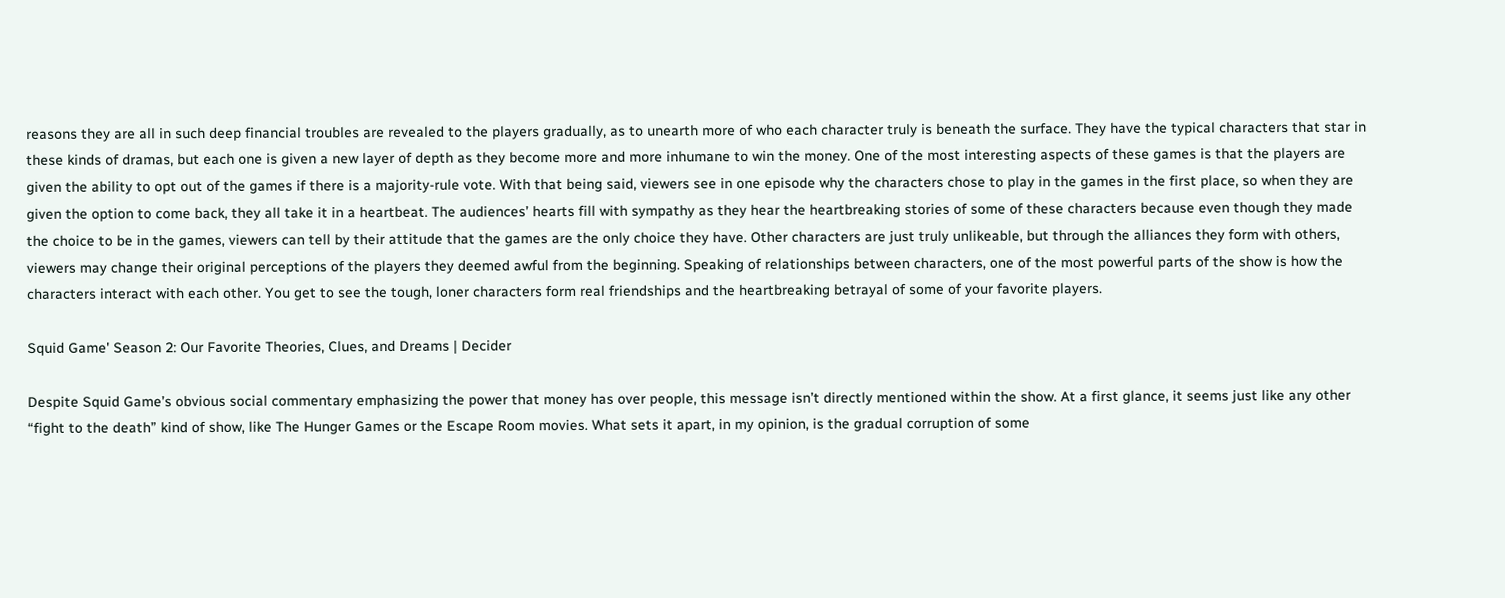reasons they are all in such deep financial troubles are revealed to the players gradually, as to unearth more of who each character truly is beneath the surface. They have the typical characters that star in these kinds of dramas, but each one is given a new layer of depth as they become more and more inhumane to win the money. One of the most interesting aspects of these games is that the players are given the ability to opt out of the games if there is a majority-rule vote. With that being said, viewers see in one episode why the characters chose to play in the games in the first place, so when they are given the option to come back, they all take it in a heartbeat. The audiences’ hearts fill with sympathy as they hear the heartbreaking stories of some of these characters because even though they made the choice to be in the games, viewers can tell by their attitude that the games are the only choice they have. Other characters are just truly unlikeable, but through the alliances they form with others, viewers may change their original perceptions of the players they deemed awful from the beginning. Speaking of relationships between characters, one of the most powerful parts of the show is how the characters interact with each other. You get to see the tough, loner characters form real friendships and the heartbreaking betrayal of some of your favorite players.

Squid Game' Season 2: Our Favorite Theories, Clues, and Dreams | Decider

Despite Squid Game’s obvious social commentary emphasizing the power that money has over people, this message isn’t directly mentioned within the show. At a first glance, it seems just like any other “fight to the death” kind of show, like The Hunger Games or the Escape Room movies. What sets it apart, in my opinion, is the gradual corruption of some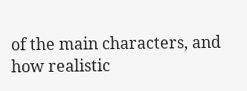of the main characters, and how realistic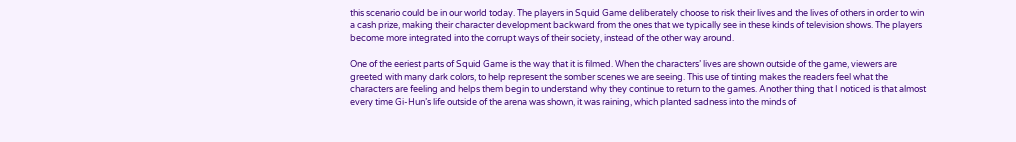this scenario could be in our world today. The players in Squid Game deliberately choose to risk their lives and the lives of others in order to win a cash prize, making their character development backward from the ones that we typically see in these kinds of television shows. The players become more integrated into the corrupt ways of their society, instead of the other way around.

One of the eeriest parts of Squid Game is the way that it is filmed. When the characters’ lives are shown outside of the game, viewers are greeted with many dark colors, to help represent the somber scenes we are seeing. This use of tinting makes the readers feel what the characters are feeling and helps them begin to understand why they continue to return to the games. Another thing that I noticed is that almost every time Gi-Hun’s life outside of the arena was shown, it was raining, which planted sadness into the minds of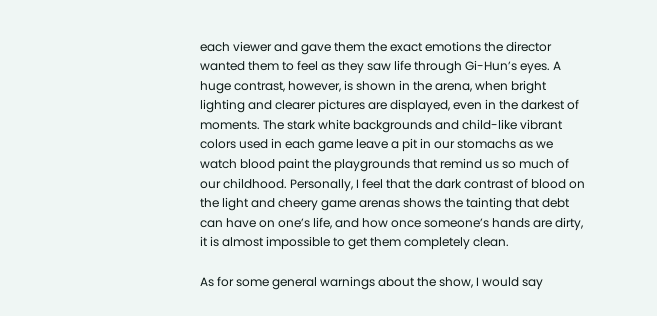each viewer and gave them the exact emotions the director wanted them to feel as they saw life through Gi-Hun’s eyes. A huge contrast, however, is shown in the arena, when bright lighting and clearer pictures are displayed, even in the darkest of moments. The stark white backgrounds and child-like vibrant colors used in each game leave a pit in our stomachs as we watch blood paint the playgrounds that remind us so much of our childhood. Personally, I feel that the dark contrast of blood on the light and cheery game arenas shows the tainting that debt can have on one’s life, and how once someone’s hands are dirty, it is almost impossible to get them completely clean.

As for some general warnings about the show, I would say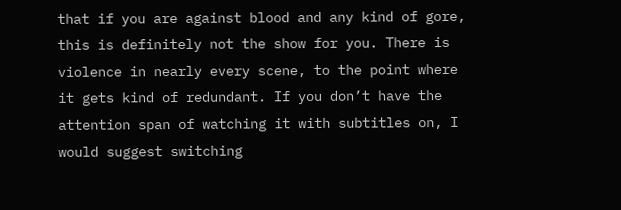that if you are against blood and any kind of gore, this is definitely not the show for you. There is violence in nearly every scene, to the point where it gets kind of redundant. If you don’t have the attention span of watching it with subtitles on, I would suggest switching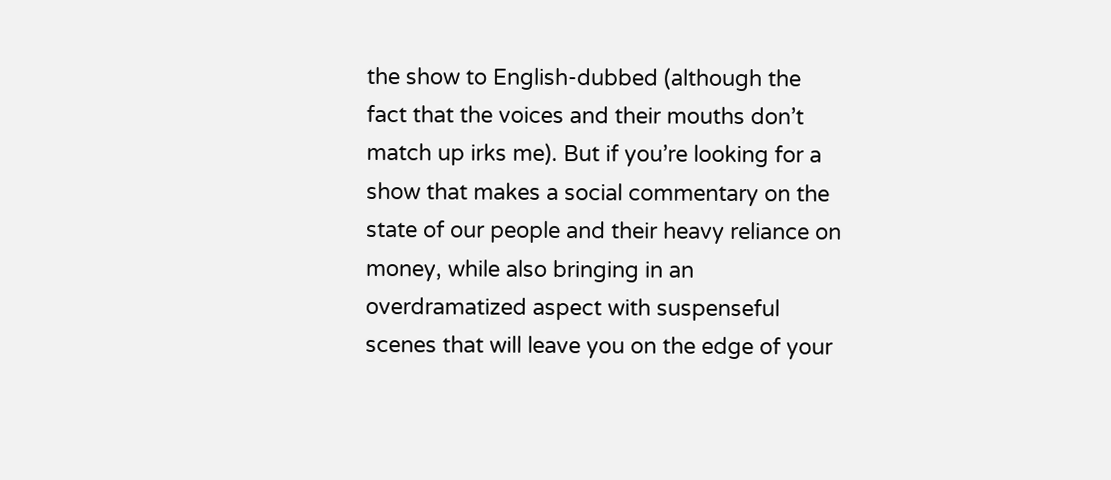the show to English-dubbed (although the fact that the voices and their mouths don’t match up irks me). But if you’re looking for a show that makes a social commentary on the state of our people and their heavy reliance on money, while also bringing in an overdramatized aspect with suspenseful scenes that will leave you on the edge of your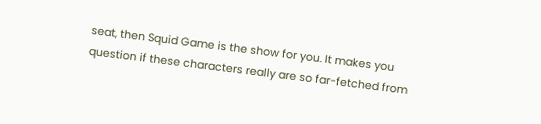seat, then Squid Game is the show for you. It makes you question if these characters really are so far-fetched from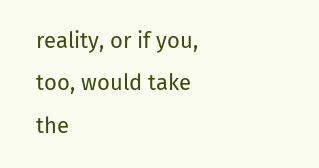reality, or if you, too, would take the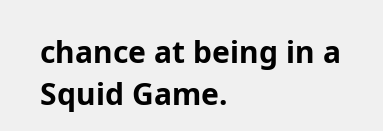chance at being in a Squid Game.